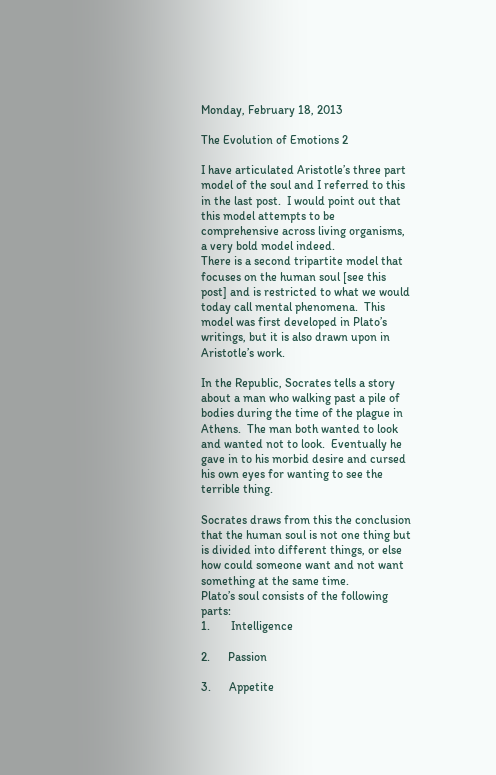Monday, February 18, 2013

The Evolution of Emotions 2

I have articulated Aristotle’s three part model of the soul and I referred to this in the last post.  I would point out that this model attempts to be comprehensive across living organisms, a very bold model indeed.
There is a second tripartite model that focuses on the human soul [see this post] and is restricted to what we would today call mental phenomena.  This model was first developed in Plato’s writings, but it is also drawn upon in Aristotle’s work.

In the Republic, Socrates tells a story about a man who walking past a pile of bodies during the time of the plague in Athens.  The man both wanted to look and wanted not to look.  Eventually he gave in to his morbid desire and cursed his own eyes for wanting to see the terrible thing.

Socrates draws from this the conclusion that the human soul is not one thing but is divided into different things, or else how could someone want and not want something at the same time.
Plato’s soul consists of the following parts:
1.       Intelligence

2.      Passion

3.      Appetite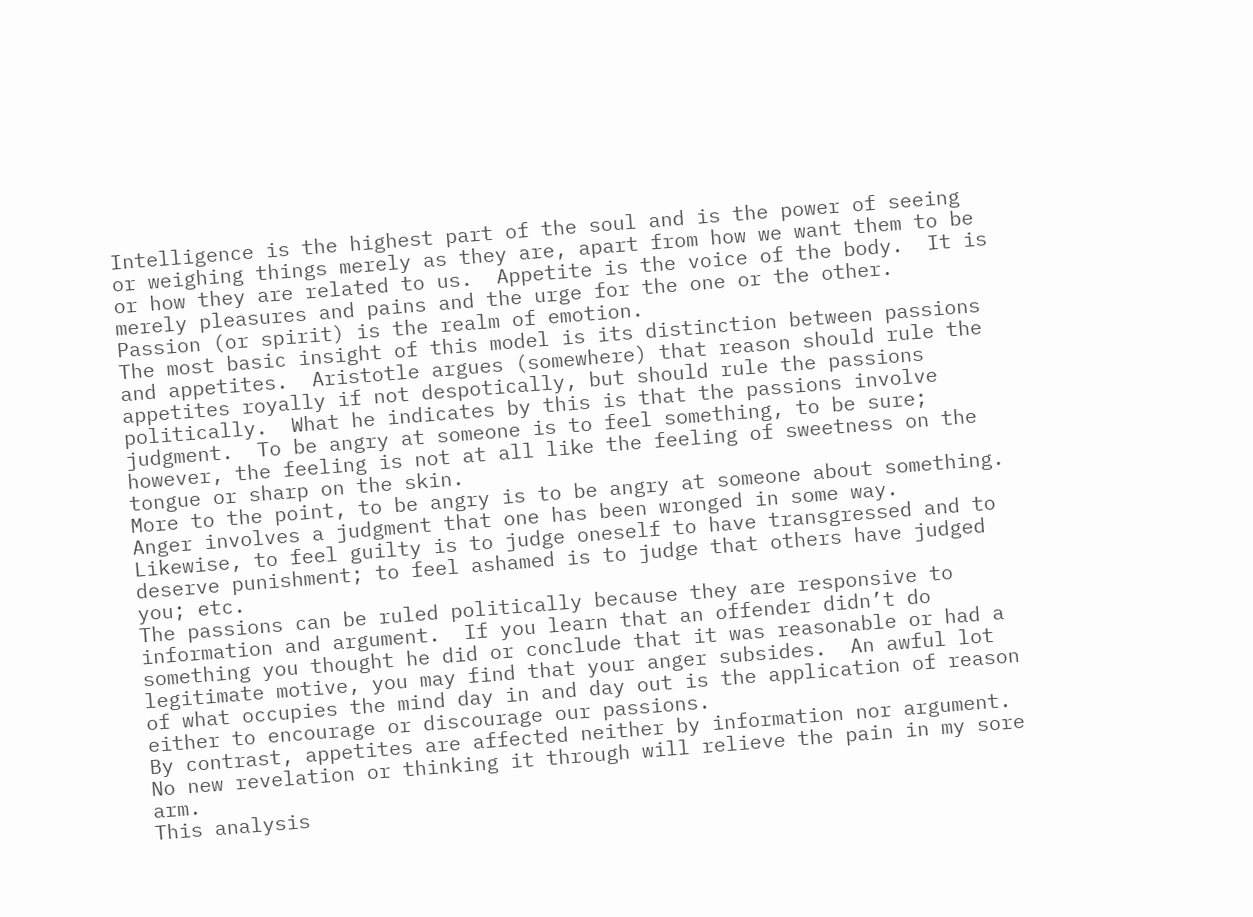Intelligence is the highest part of the soul and is the power of seeing or weighing things merely as they are, apart from how we want them to be or how they are related to us.  Appetite is the voice of the body.  It is merely pleasures and pains and the urge for the one or the other.  Passion (or spirit) is the realm of emotion.
The most basic insight of this model is its distinction between passions and appetites.  Aristotle argues (somewhere) that reason should rule the appetites royally if not despotically, but should rule the passions politically.  What he indicates by this is that the passions involve judgment.  To be angry at someone is to feel something, to be sure; however, the feeling is not at all like the feeling of sweetness on the tongue or sharp on the skin.
More to the point, to be angry is to be angry at someone about something.  Anger involves a judgment that one has been wronged in some way.  Likewise, to feel guilty is to judge oneself to have transgressed and to deserve punishment; to feel ashamed is to judge that others have judged you; etc.
The passions can be ruled politically because they are responsive to information and argument.  If you learn that an offender didn’t do something you thought he did or conclude that it was reasonable or had a legitimate motive, you may find that your anger subsides.  An awful lot of what occupies the mind day in and day out is the application of reason either to encourage or discourage our passions.
By contrast, appetites are affected neither by information nor argument.  No new revelation or thinking it through will relieve the pain in my sore arm.
This analysis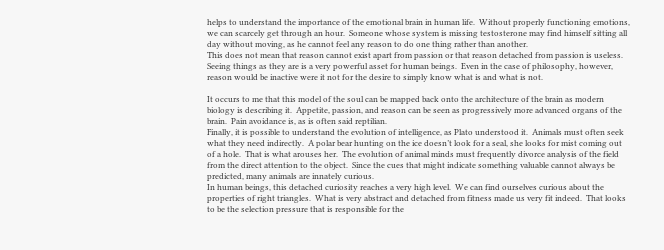helps to understand the importance of the emotional brain in human life.  Without properly functioning emotions, we can scarcely get through an hour.  Someone whose system is missing testosterone may find himself sitting all day without moving, as he cannot feel any reason to do one thing rather than another.
This does not mean that reason cannot exist apart from passion or that reason detached from passion is useless.  Seeing things as they are is a very powerful asset for human beings.  Even in the case of philosophy, however, reason would be inactive were it not for the desire to simply know what is and what is not.

It occurs to me that this model of the soul can be mapped back onto the architecture of the brain as modern biology is describing it.  Appetite, passion, and reason can be seen as progressively more advanced organs of the brain.  Pain avoidance is, as is often said reptilian.
Finally, it is possible to understand the evolution of intelligence, as Plato understood it.  Animals must often seek what they need indirectly.  A polar bear hunting on the ice doesn’t look for a seal, she looks for mist coming out of a hole.  That is what arouses her.  The evolution of animal minds must frequently divorce analysis of the field from the direct attention to the object.  Since the cues that might indicate something valuable cannot always be predicted, many animals are innately curious.
In human beings, this detached curiosity reaches a very high level.  We can find ourselves curious about the properties of right triangles.  What is very abstract and detached from fitness made us very fit indeed.  That looks to be the selection pressure that is responsible for the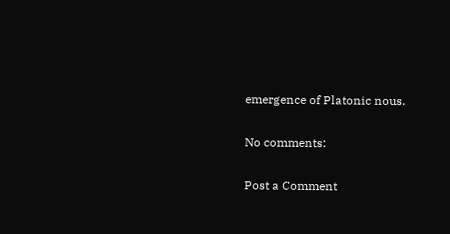emergence of Platonic nous.

No comments:

Post a Comment